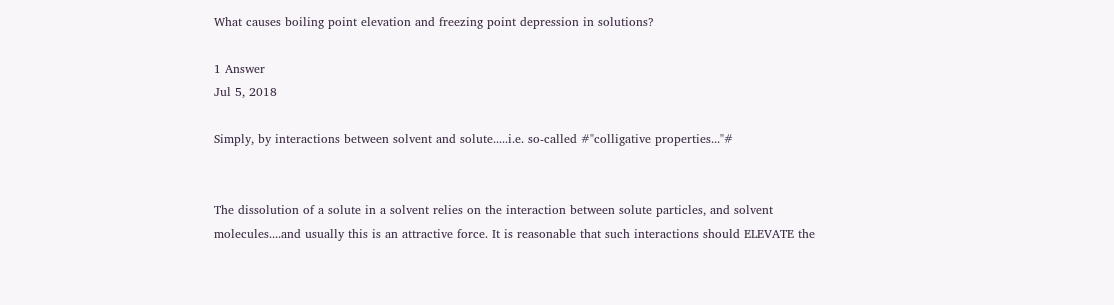What causes boiling point elevation and freezing point depression in solutions?

1 Answer
Jul 5, 2018

Simply, by interactions between solvent and solute.....i.e. so-called #"colligative properties..."#


The dissolution of a solute in a solvent relies on the interaction between solute particles, and solvent molecules....and usually this is an attractive force. It is reasonable that such interactions should ELEVATE the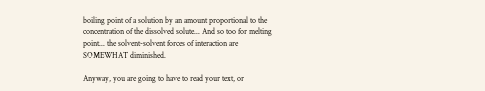boiling point of a solution by an amount proportional to the concentration of the dissolved solute... And so too for melting point... the solvent-solvent forces of interaction are SOMEWHAT diminished.

Anyway, you are going to have to read your text, or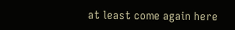at least come again here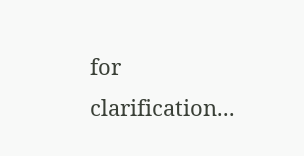for clarification...